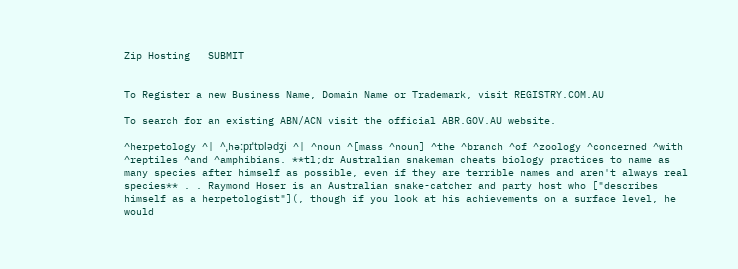Zip Hosting   SUBMIT


To Register a new Business Name, Domain Name or Trademark, visit REGISTRY.COM.AU

To search for an existing ABN/ACN visit the official ABR.GOV.AU website.

^herpetology ^| ^ˌhəːpɪˈtɒlədʒi ^| ^noun ^[mass ^noun] ^the ^branch ^of ^zoology ^concerned ^with ^reptiles ^and ^amphibians. **tl;dr Australian snakeman cheats biology practices to name as many species after himself as possible, even if they are terrible names and aren't always real species** . . Raymond Hoser is an Australian snake-catcher and party host who ["describes himself as a herpetologist"](, though if you look at his achievements on a surface level, he would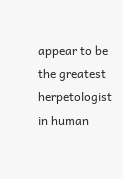appear to be the greatest herpetologist in human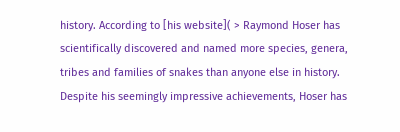history. According to [his website]( > Raymond Hoser has scientifically discovered and named more species, genera, tribes and families of snakes than anyone else in history. Despite his seemingly impressive achievements, Hoser has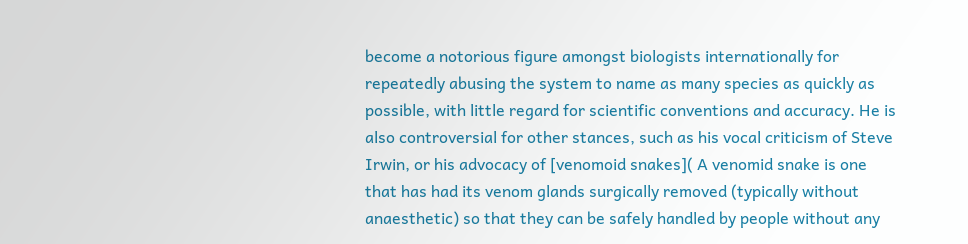become a notorious figure amongst biologists internationally for repeatedly abusing the system to name as many species as quickly as possible, with little regard for scientific conventions and accuracy. He is also controversial for other stances, such as his vocal criticism of Steve Irwin, or his advocacy of [venomoid snakes]( A venomid snake is one that has had its venom glands surgically removed (typically without anaesthetic) so that they can be safely handled by people without any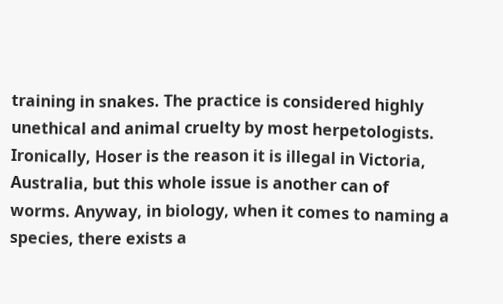training in snakes. The practice is considered highly unethical and animal cruelty by most herpetologists. Ironically, Hoser is the reason it is illegal in Victoria, Australia, but this whole issue is another can of worms. Anyway, in biology, when it comes to naming a species, there exists a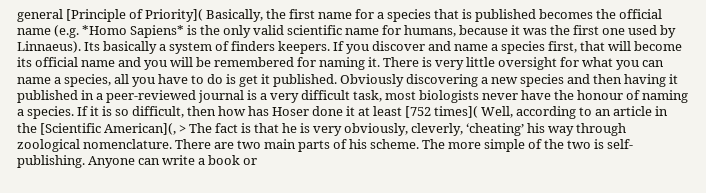general [Principle of Priority]( Basically, the first name for a species that is published becomes the official name (e.g. *Homo Sapiens* is the only valid scientific name for humans, because it was the first one used by Linnaeus). Its basically a system of finders keepers. If you discover and name a species first, that will become its official name and you will be remembered for naming it. There is very little oversight for what you can name a species, all you have to do is get it published. Obviously discovering a new species and then having it published in a peer-reviewed journal is a very difficult task, most biologists never have the honour of naming a species. If it is so difficult, then how has Hoser done it at least [752 times]( Well, according to an article in the [Scientific American](, > The fact is that he is very obviously, cleverly, ‘cheating’ his way through zoological nomenclature. There are two main parts of his scheme. The more simple of the two is self-publishing. Anyone can write a book or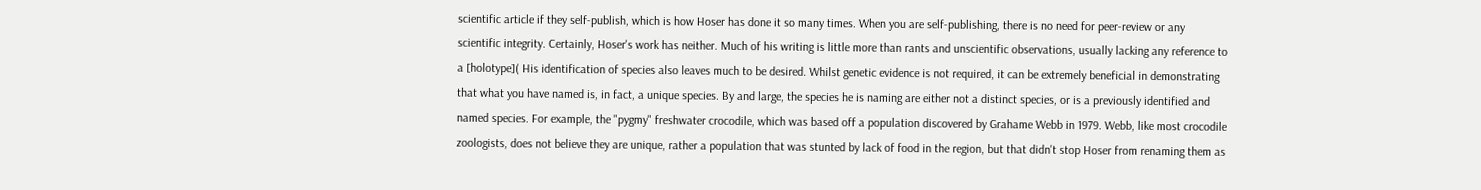scientific article if they self-publish, which is how Hoser has done it so many times. When you are self-publishing, there is no need for peer-review or any scientific integrity. Certainly, Hoser's work has neither. Much of his writing is little more than rants and unscientific observations, usually lacking any reference to a [holotype]( His identification of species also leaves much to be desired. Whilst genetic evidence is not required, it can be extremely beneficial in demonstrating that what you have named is, in fact, a unique species. By and large, the species he is naming are either not a distinct species, or is a previously identified and named species. For example, the "pygmy" freshwater crocodile, which was based off a population discovered by Grahame Webb in 1979. Webb, like most crocodile zoologists, does not believe they are unique, rather a population that was stunted by lack of food in the region, but that didn't stop Hoser from renaming them as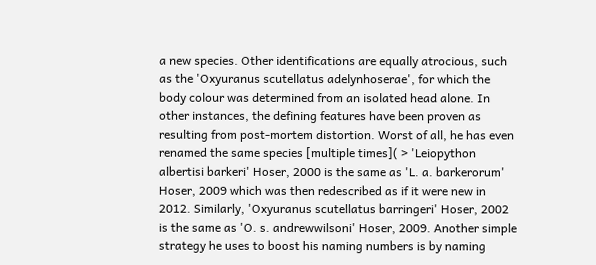a new species. Other identifications are equally atrocious, such as the 'Oxyuranus scutellatus adelynhoserae', for which the body colour was determined from an isolated head alone. In other instances, the defining features have been proven as resulting from post-mortem distortion. Worst of all, he has even renamed the same species [multiple times]( > 'Leiopython albertisi barkeri' Hoser, 2000 is the same as 'L. a. barkerorum' Hoser, 2009 which was then redescribed as if it were new in 2012. Similarly, 'Oxyuranus scutellatus barringeri' Hoser, 2002 is the same as 'O. s. andrewwilsoni' Hoser, 2009. Another simple strategy he uses to boost his naming numbers is by naming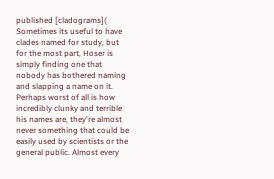published [cladograms]( Sometimes its useful to have clades named for study, but for the most part, Hoser is simply finding one that nobody has bothered naming and slapping a name on it. Perhaps worst of all is how incredibly clunky and terrible his names are, they're almost never something that could be easily used by scientists or the general public. Almost every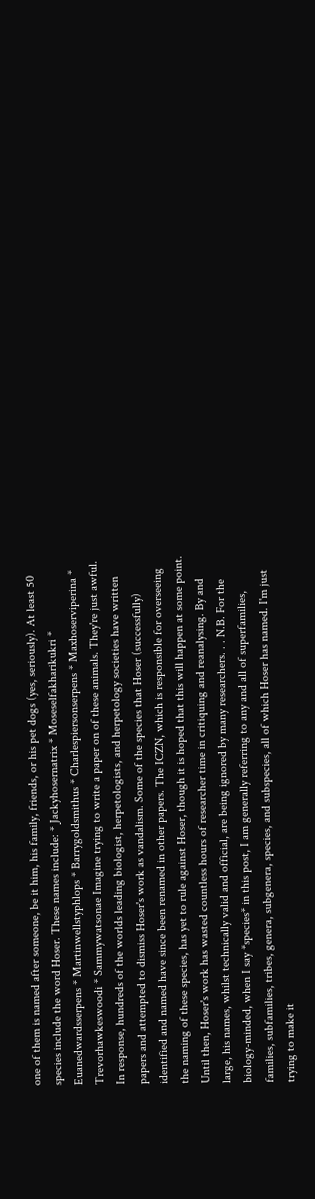one of them is named after someone, be it him, his family, friends, or his pet dogs (yes, seriously). At least 50 species include the word Hoser. These names include: * Jackyhosernatrix * Moseselfakharikukri * Euanedwardsserpens * Martinwellstyphlops * Barrygoldsmithus * Charlespiersonserpens * Maxhoserviperina * Trevorhawkeswoodi * Sammywatsonae Imagine trying to write a paper on of these animals. They're just awful. In response, hundreds of the worlds leading biologist, herpetologists, and herpetology societies have written papers and attempted to dismiss Hoser's work as vandalism. Some of the species that Hoser (successfully) identified and named have since been renamed in other papers. The ICZN, which is responsible for overseeing the naming of these species, has yet to rule against Hoser, though it is hoped that this will happen at some point. Until then, Hoser's work has wasted countless hours of researcher time in critiquing and reanalysing. By and large, his names, whilst technically valid and official, are being ignored by many researchers. . . N.B. For the biology-minded, when I say *species* in this post, I am generally referring to any and all of superfamilies, families, subfamilies, tribes, genera, subgenera, species, and subspecies, all of which Hoser has named. I'm just trying to make it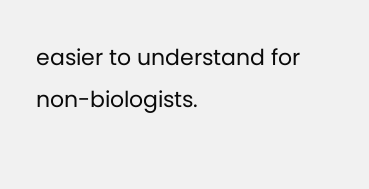easier to understand for non-biologists.